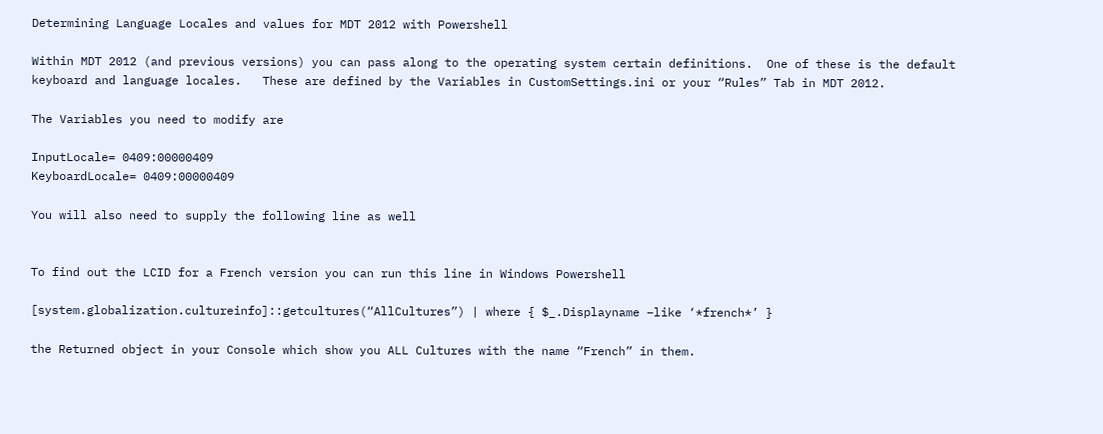Determining Language Locales and values for MDT 2012 with Powershell

Within MDT 2012 (and previous versions) you can pass along to the operating system certain definitions.  One of these is the default keyboard and language locales.   These are defined by the Variables in CustomSettings.ini or your “Rules” Tab in MDT 2012.

The Variables you need to modify are

InputLocale= 0409:00000409
KeyboardLocale= 0409:00000409

You will also need to supply the following line as well


To find out the LCID for a French version you can run this line in Windows Powershell

[system.globalization.cultureinfo]::getcultures(“AllCultures”) | where { $_.Displayname –like ‘*french*’ }

the Returned object in your Console which show you ALL Cultures with the name “French” in them.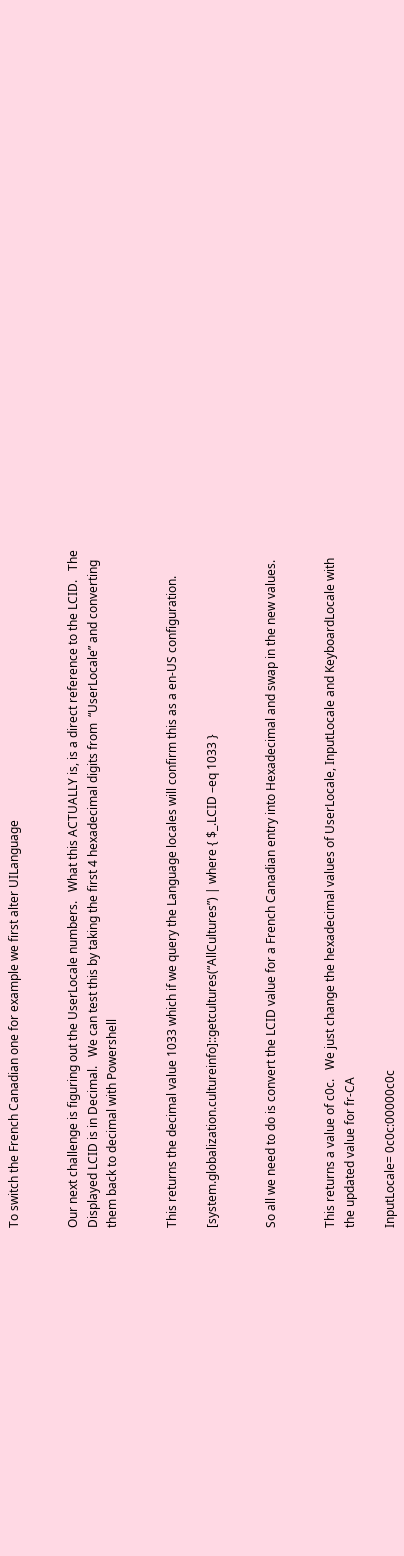To switch the French Canadian one for example we first alter UILanguage


Our next challenge is figuring out the UserLocale numbers.   What this ACTUALLY is, is a direct reference to the LCID.   The Displayed LCID is in Decimal.   We can test this by taking the first 4 hexadecimal digits from  “UserLocale” and converting them back to decimal with Powershell


This returns the decimal value 1033 which if we query the Language locales will confirm this as a en-US configuration.

[system.globalization.cultureinfo]::getcultures(“AllCultures”) | where { $_.LCID –eq 1033 }


So all we need to do is convert the LCID value for a French Canadian entry into Hexadecimal and swap in the new values.


This returns a value of c0c.   We just change the hexadecimal values of UserLocale, InputLocale and KeyboardLocale with the updated value for fr-CA

InputLocale= 0c0c:00000c0c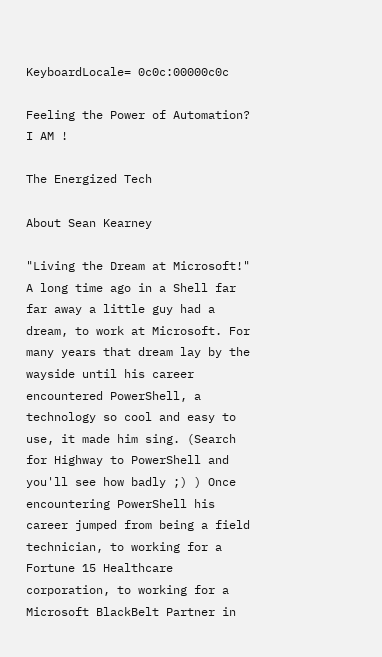KeyboardLocale= 0c0c:00000c0c

Feeling the Power of Automation? I AM !

The Energized Tech

About Sean Kearney

"Living the Dream at Microsoft!" A long time ago in a Shell far far away a little guy had a dream, to work at Microsoft. For many years that dream lay by the wayside until his career encountered PowerShell, a technology so cool and easy to use, it made him sing. (Search for Highway to PowerShell and you'll see how badly ;) ) Once encountering PowerShell his career jumped from being a field technician, to working for a Fortune 15 Healthcare corporation, to working for a Microsoft BlackBelt Partner in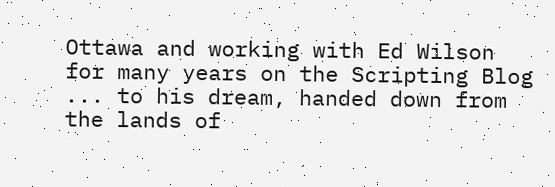Ottawa and working with Ed Wilson for many years on the Scripting Blog ... to his dream, handed down from the lands of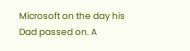Microsoft on the day his Dad passed on. A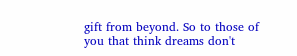gift from beyond. So to those of you that think dreams don't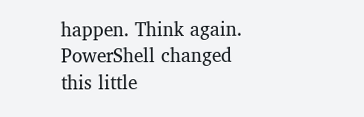happen. Think again. PowerShell changed this little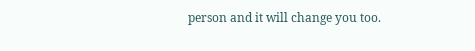person and it will change you too.